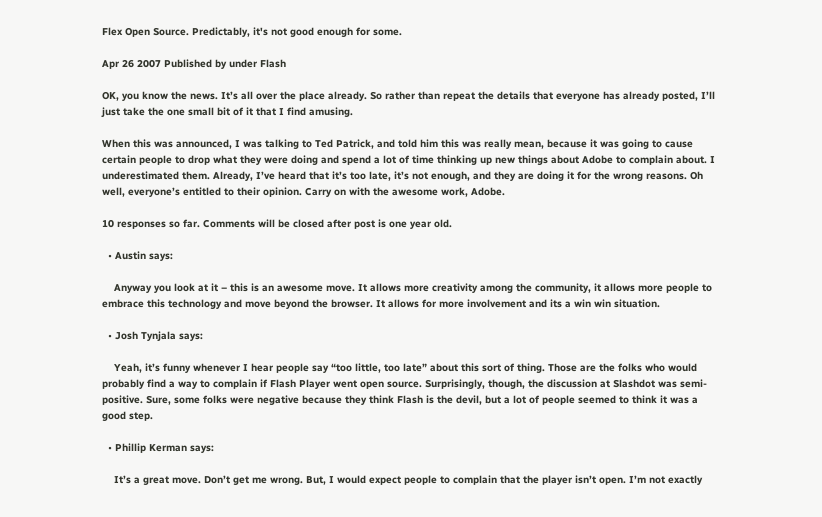Flex Open Source. Predictably, it's not good enough for some.

Apr 26 2007 Published by under Flash

OK, you know the news. It’s all over the place already. So rather than repeat the details that everyone has already posted, I’ll just take the one small bit of it that I find amusing.

When this was announced, I was talking to Ted Patrick, and told him this was really mean, because it was going to cause certain people to drop what they were doing and spend a lot of time thinking up new things about Adobe to complain about. I underestimated them. Already, I’ve heard that it’s too late, it’s not enough, and they are doing it for the wrong reasons. Oh well, everyone’s entitled to their opinion. Carry on with the awesome work, Adobe.

10 responses so far. Comments will be closed after post is one year old.

  • Austin says:

    Anyway you look at it – this is an awesome move. It allows more creativity among the community, it allows more people to embrace this technology and move beyond the browser. It allows for more involvement and its a win win situation.

  • Josh Tynjala says:

    Yeah, it’s funny whenever I hear people say “too little, too late” about this sort of thing. Those are the folks who would probably find a way to complain if Flash Player went open source. Surprisingly, though, the discussion at Slashdot was semi-positive. Sure, some folks were negative because they think Flash is the devil, but a lot of people seemed to think it was a good step.

  • Phillip Kerman says:

    It’s a great move. Don’t get me wrong. But, I would expect people to complain that the player isn’t open. I’m not exactly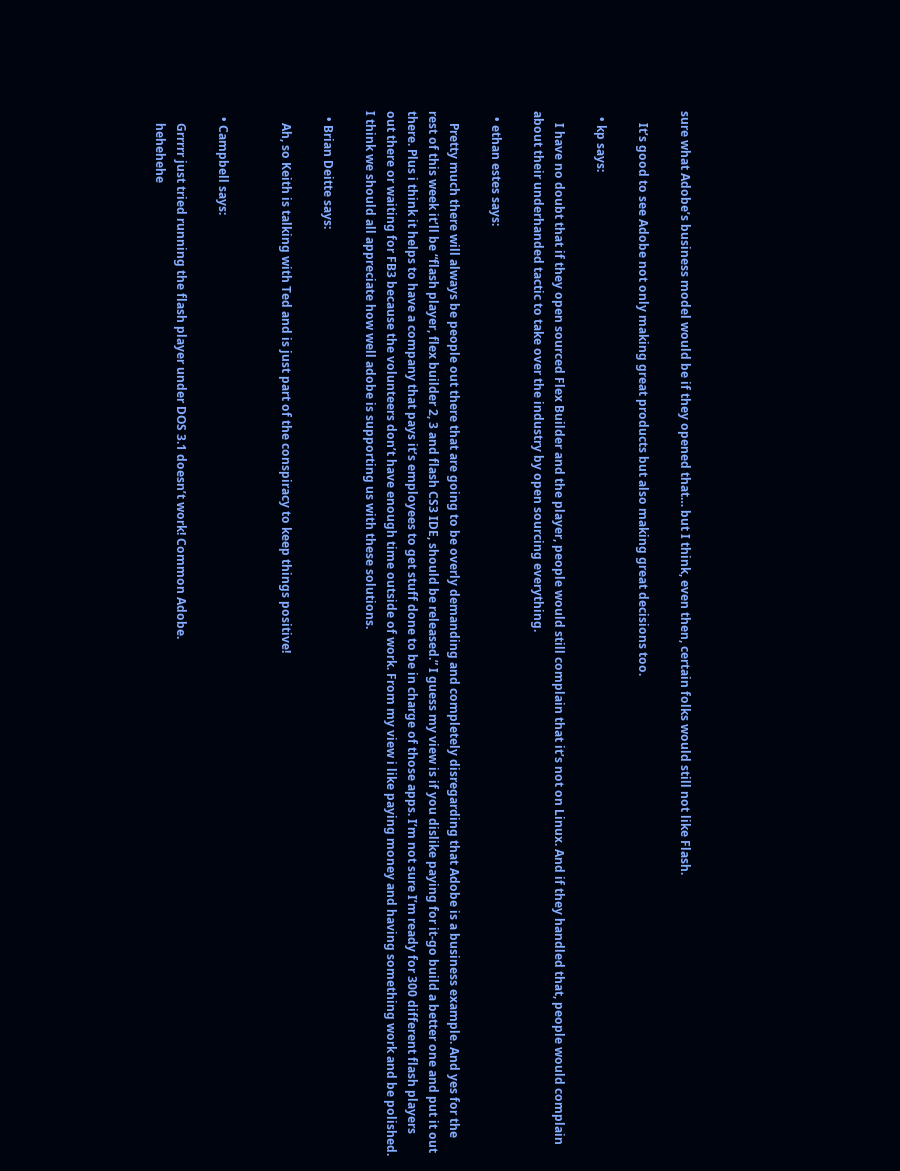sure what Adobe’s business model would be if they opened that… but I think, even then, certain folks would still not like Flash.

    It’s good to see Adobe not only making great products but also making great decisions too.

  • kp says:

    I have no doubt that if they open sourced Flex Builder and the player, people would still complain that it’s not on Linux. And if they handled that, people would complain about their underhanded tactic to take over the industry by open sourcing everything.

  • ethan estes says:

    Pretty much there will always be people out there that are going to be overly demanding and completely disregarding that Adobe is a business example. And yes for the rest of this week it’ll be “flash player, flex builder 2, 3 and flash CS3 IDE, should be released.” I guess my view is if you dislike paying for it-go build a better one and put it out there. Plus i think it helps to have a company that pays it’s employees to get stuff done to be in charge of those apps. I’m not sure I’m ready for 300 different flash players out there or waiting for FB3 because the volunteers don’t have enough time outside of work. From my view i like paying money and having something work and be polished. I think we should all appreciate how well adobe is supporting us with these solutions.

  • Brian Deitte says:

    Ah, so Keith is talking with Ted and is just part of the conspiracy to keep things positive!


  • Campbell says:

    Grrrrr just tried running the flash player under DOS 3.1 doesn’t work! Common Adobe.
    hehehehe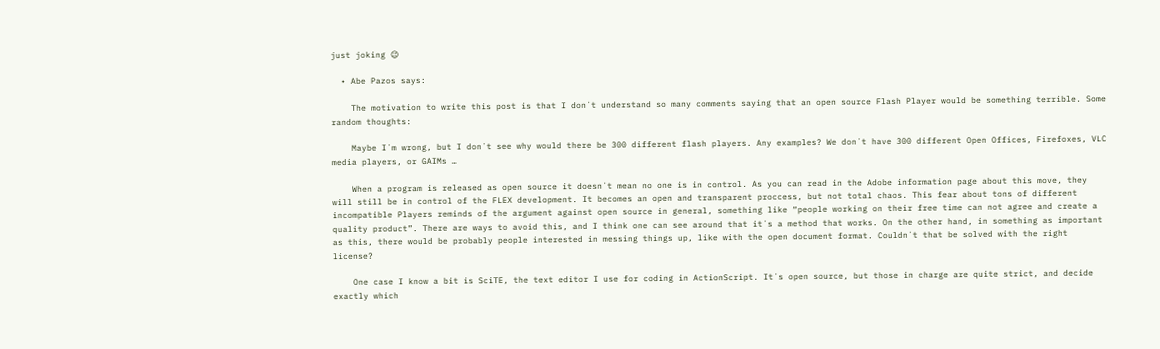just joking 😉

  • Abe Pazos says:

    The motivation to write this post is that I don´t understand so many comments saying that an open source Flash Player would be something terrible. Some random thoughts:

    Maybe I´m wrong, but I don´t see why would there be 300 different flash players. Any examples? We don´t have 300 different Open Offices, Firefoxes, VLC media players, or GAIMs …

    When a program is released as open source it doesn´t mean no one is in control. As you can read in the Adobe information page about this move, they will still be in control of the FLEX development. It becomes an open and transparent proccess, but not total chaos. This fear about tons of different incompatible Players reminds of the argument against open source in general, something like “people working on their free time can not agree and create a quality product”. There are ways to avoid this, and I think one can see around that it´s a method that works. On the other hand, in something as important as this, there would be probably people interested in messing things up, like with the open document format. Couldn´t that be solved with the right license?

    One case I know a bit is SciTE, the text editor I use for coding in ActionScript. It´s open source, but those in charge are quite strict, and decide exactly which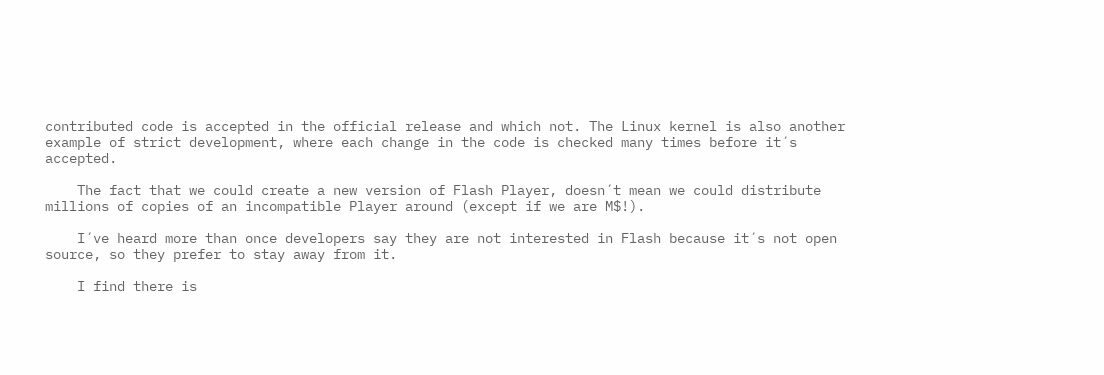contributed code is accepted in the official release and which not. The Linux kernel is also another example of strict development, where each change in the code is checked many times before it´s accepted.

    The fact that we could create a new version of Flash Player, doesn´t mean we could distribute millions of copies of an incompatible Player around (except if we are M$!).

    I´ve heard more than once developers say they are not interested in Flash because it´s not open source, so they prefer to stay away from it.

    I find there is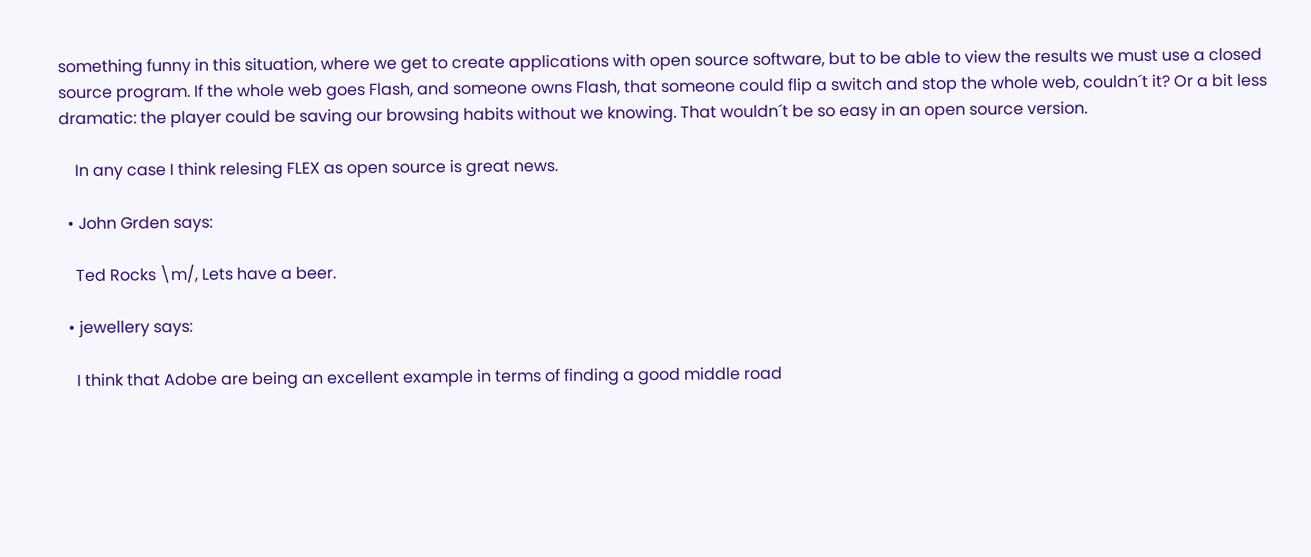something funny in this situation, where we get to create applications with open source software, but to be able to view the results we must use a closed source program. If the whole web goes Flash, and someone owns Flash, that someone could flip a switch and stop the whole web, couldn´t it? Or a bit less dramatic: the player could be saving our browsing habits without we knowing. That wouldn´t be so easy in an open source version.

    In any case I think relesing FLEX as open source is great news.

  • John Grden says:

    Ted Rocks \m/, Lets have a beer.

  • jewellery says:

    I think that Adobe are being an excellent example in terms of finding a good middle road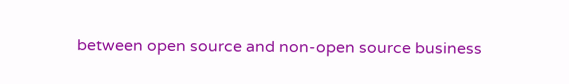between open source and non-open source business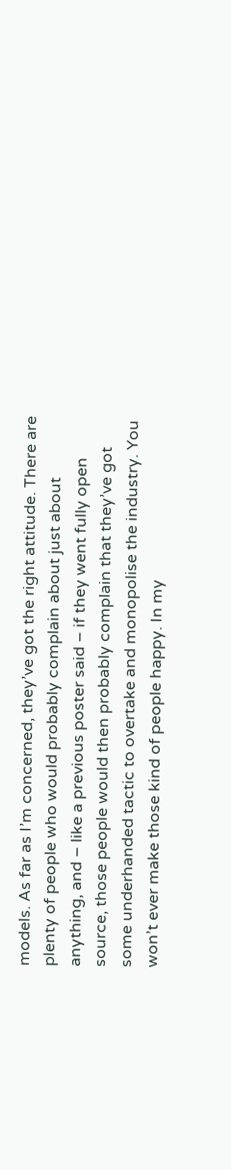models. As far as I’m concerned, they’ve got the right attitude. There are plenty of people who would probably complain about just about anything, and – like a previous poster said – if they went fully open source, those people would then probably complain that they’ve got some underhanded tactic to overtake and monopolise the industry. You won’t ever make those kind of people happy. In my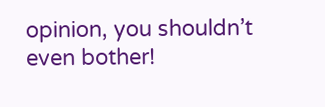opinion, you shouldn’t even bother!